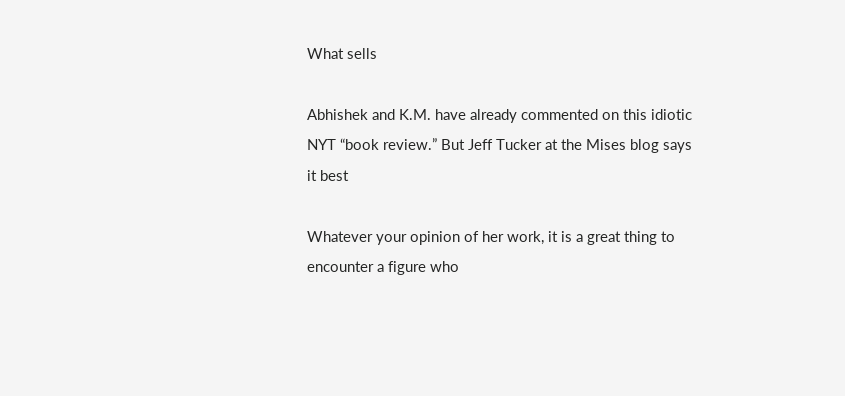What sells

Abhishek and K.M. have already commented on this idiotic NYT “book review.” But Jeff Tucker at the Mises blog says it best

Whatever your opinion of her work, it is a great thing to encounter a figure who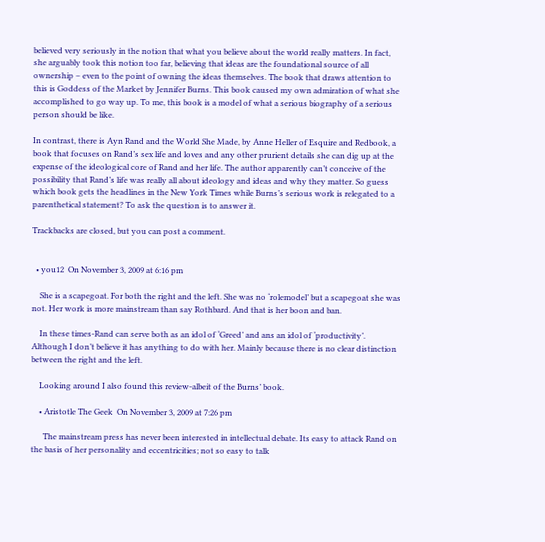believed very seriously in the notion that what you believe about the world really matters. In fact, she arguably took this notion too far, believing that ideas are the foundational source of all ownership – even to the point of owning the ideas themselves. The book that draws attention to this is Goddess of the Market by Jennifer Burns. This book caused my own admiration of what she accomplished to go way up. To me, this book is a model of what a serious biography of a serious person should be like.

In contrast, there is Ayn Rand and the World She Made, by Anne Heller of Esquire and Redbook, a book that focuses on Rand’s sex life and loves and any other prurient details she can dig up at the expense of the ideological core of Rand and her life. The author apparently can’t conceive of the possibility that Rand’s life was really all about ideology and ideas and why they matter. So guess which book gets the headlines in the New York Times while Burns’s serious work is relegated to a parenthetical statement? To ask the question is to answer it.

Trackbacks are closed, but you can post a comment.


  • you12  On November 3, 2009 at 6:16 pm

    She is a scapegoat. For both the right and the left. She was no ‘rolemodel’ but a scapegoat she was not. Her work is more mainstream than say Rothbard. And that is her boon and ban.

    In these times-Rand can serve both as an idol of ‘Greed’ and ans an idol of ‘productivity’. Although I don’t believe it has anything to do with her. Mainly because there is no clear distinction between the right and the left.

    Looking around I also found this review-albeit of the Burns’ book.

    • Aristotle The Geek  On November 3, 2009 at 7:26 pm

      The mainstream press has never been interested in intellectual debate. Its easy to attack Rand on the basis of her personality and eccentricities; not so easy to talk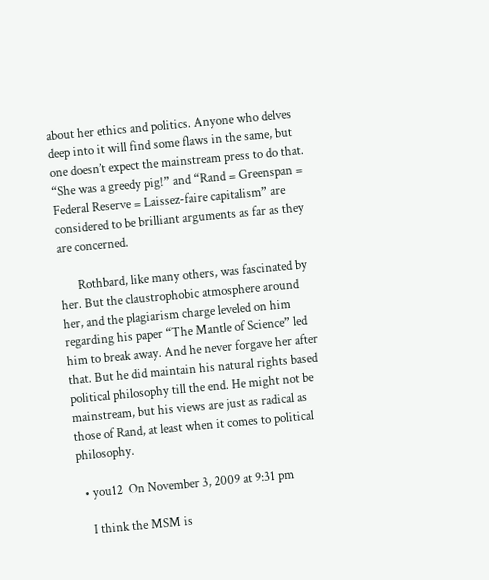about her ethics and politics. Anyone who delves deep into it will find some flaws in the same, but one doesn’t expect the mainstream press to do that. “She was a greedy pig!” and “Rand = Greenspan = Federal Reserve = Laissez-faire capitalism” are considered to be brilliant arguments as far as they are concerned.

      Rothbard, like many others, was fascinated by her. But the claustrophobic atmosphere around her, and the plagiarism charge leveled on him regarding his paper “The Mantle of Science” led him to break away. And he never forgave her after that. But he did maintain his natural rights based political philosophy till the end. He might not be mainstream, but his views are just as radical as those of Rand, at least when it comes to political philosophy.

  • you12  On November 3, 2009 at 9:31 pm

    I think the MSM is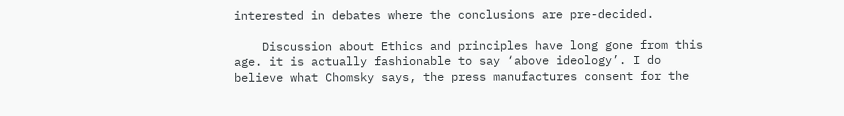interested in debates where the conclusions are pre-decided.

    Discussion about Ethics and principles have long gone from this age. it is actually fashionable to say ‘above ideology’. I do believe what Chomsky says, the press manufactures consent for the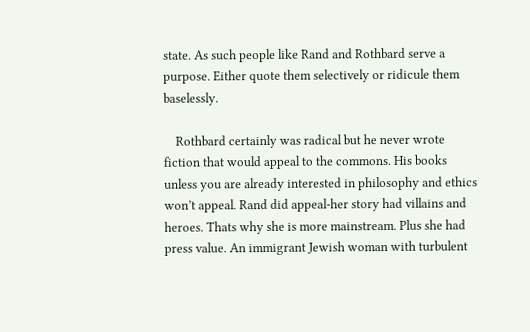state. As such people like Rand and Rothbard serve a purpose. Either quote them selectively or ridicule them baselessly.

    Rothbard certainly was radical but he never wrote fiction that would appeal to the commons. His books unless you are already interested in philosophy and ethics won’t appeal. Rand did appeal-her story had villains and heroes. Thats why she is more mainstream. Plus she had press value. An immigrant Jewish woman with turbulent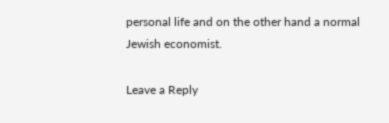personal life and on the other hand a normal Jewish economist.

Leave a Reply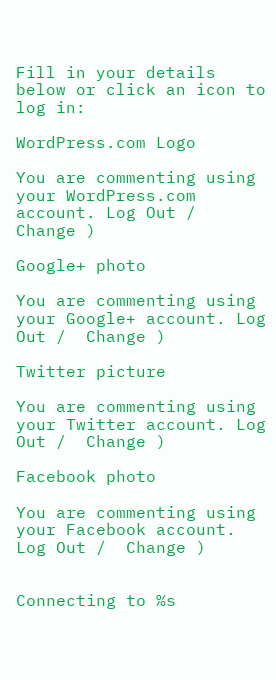Fill in your details below or click an icon to log in:

WordPress.com Logo

You are commenting using your WordPress.com account. Log Out /  Change )

Google+ photo

You are commenting using your Google+ account. Log Out /  Change )

Twitter picture

You are commenting using your Twitter account. Log Out /  Change )

Facebook photo

You are commenting using your Facebook account. Log Out /  Change )


Connecting to %s